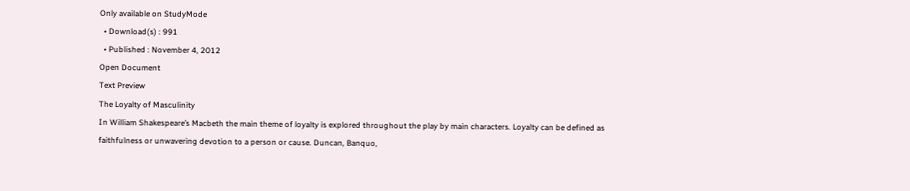Only available on StudyMode
  • Download(s) : 991
  • Published : November 4, 2012
Open Document
Text Preview
The Loyalty of Masculinity
In William Shakespeare’s Macbeth the main theme of loyalty is explored throughout the play by main characters. Loyalty can be defined as faithfulness or unwavering devotion to a person or cause. Duncan, Banquo,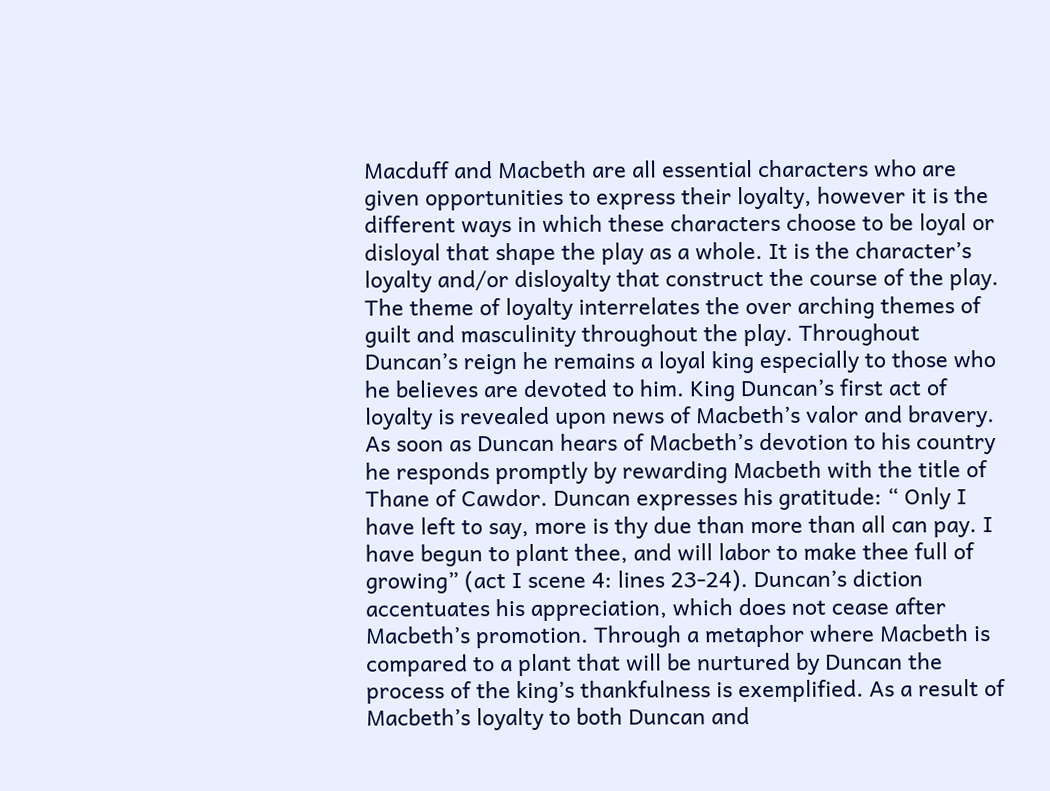Macduff and Macbeth are all essential characters who are given opportunities to express their loyalty, however it is the different ways in which these characters choose to be loyal or disloyal that shape the play as a whole. It is the character’s loyalty and/or disloyalty that construct the course of the play. The theme of loyalty interrelates the over arching themes of guilt and masculinity throughout the play. Throughout Duncan’s reign he remains a loyal king especially to those who he believes are devoted to him. King Duncan’s first act of loyalty is revealed upon news of Macbeth’s valor and bravery. As soon as Duncan hears of Macbeth’s devotion to his country he responds promptly by rewarding Macbeth with the title of Thane of Cawdor. Duncan expresses his gratitude: “ Only I have left to say, more is thy due than more than all can pay. I have begun to plant thee, and will labor to make thee full of growing” (act I scene 4: lines 23-24). Duncan’s diction accentuates his appreciation, which does not cease after Macbeth’s promotion. Through a metaphor where Macbeth is compared to a plant that will be nurtured by Duncan the process of the king’s thankfulness is exemplified. As a result of Macbeth’s loyalty to both Duncan and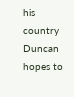his country Duncan hopes to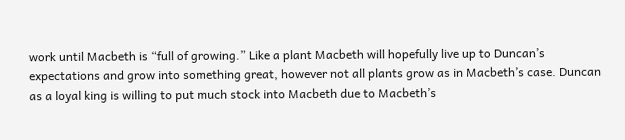work until Macbeth is “full of growing.” Like a plant Macbeth will hopefully live up to Duncan’s expectations and grow into something great, however not all plants grow as in Macbeth’s case. Duncan as a loyal king is willing to put much stock into Macbeth due to Macbeth’s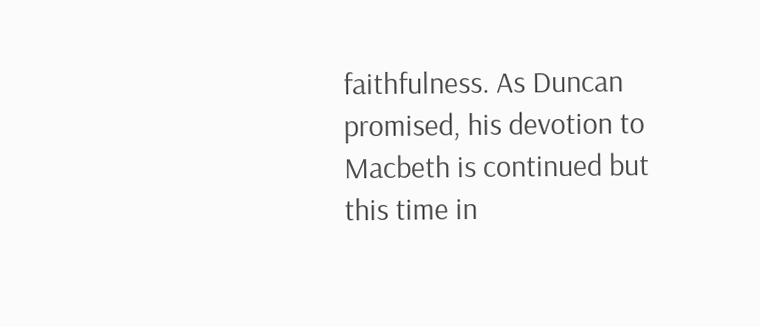faithfulness. As Duncan promised, his devotion to Macbeth is continued but this time in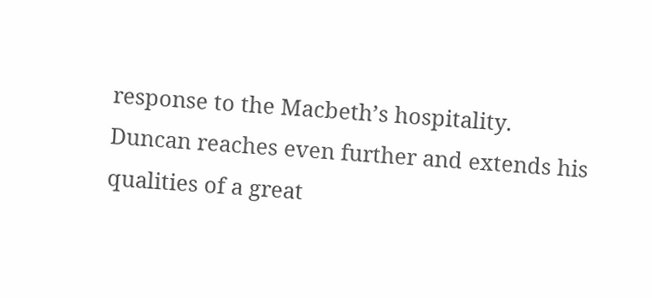response to the Macbeth’s hospitality. Duncan reaches even further and extends his qualities of a great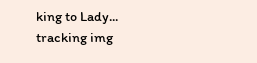king to Lady...
tracking img